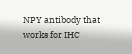NPY antibody that works for IHC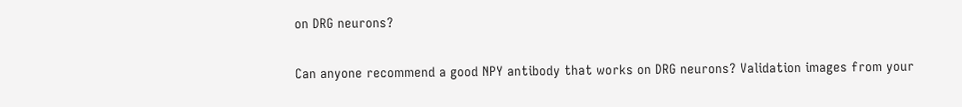on DRG neurons?

Can anyone recommend a good NPY antibody that works on DRG neurons? Validation images from your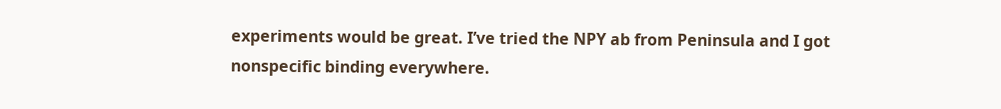experiments would be great. I’ve tried the NPY ab from Peninsula and I got nonspecific binding everywhere.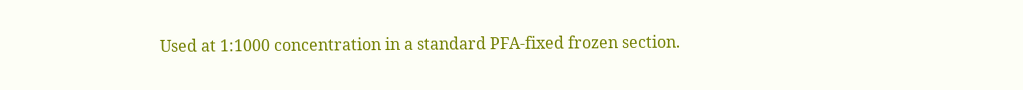Used at 1:1000 concentration in a standard PFA-fixed frozen section.